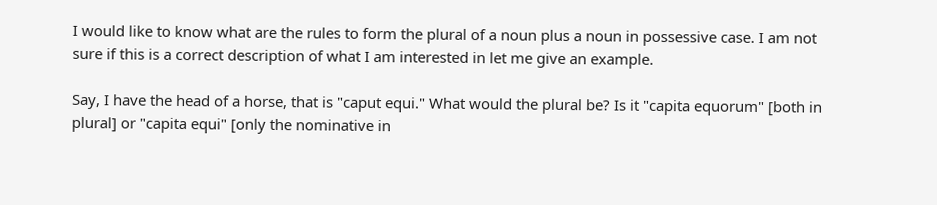I would like to know what are the rules to form the plural of a noun plus a noun in possessive case. I am not sure if this is a correct description of what I am interested in let me give an example.

Say, I have the head of a horse, that is "caput equi." What would the plural be? Is it "capita equorum" [both in plural] or "capita equi" [only the nominative in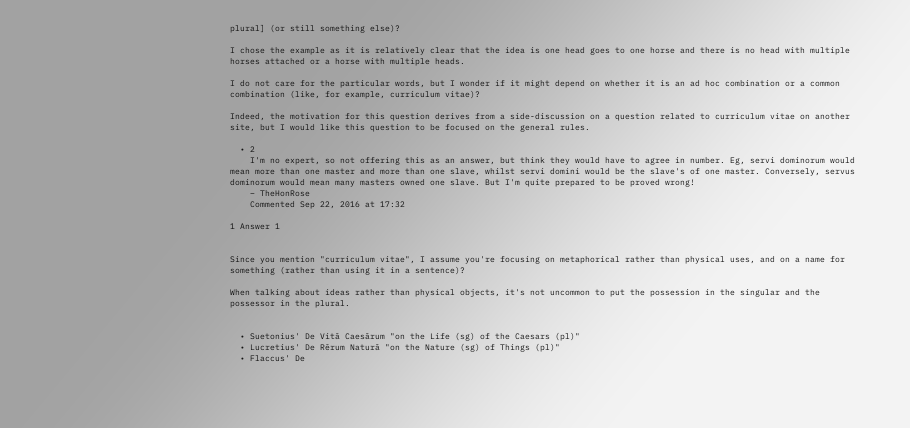plural] (or still something else)?

I chose the example as it is relatively clear that the idea is one head goes to one horse and there is no head with multiple horses attached or a horse with multiple heads.

I do not care for the particular words, but I wonder if it might depend on whether it is an ad hoc combination or a common combination (like, for example, curriculum vitae)?

Indeed, the motivation for this question derives from a side-discussion on a question related to curriculum vitae on another site, but I would like this question to be focused on the general rules.

  • 2
    I'm no expert, so not offering this as an answer, but think they would have to agree in number. Eg, servi dominorum would mean more than one master and more than one slave, whilst servi domini would be the slave's of one master. Conversely, servus dominorum would mean many masters owned one slave. But I'm quite prepared to be proved wrong!
    – TheHonRose
    Commented Sep 22, 2016 at 17:32

1 Answer 1


Since you mention "curriculum vitae", I assume you're focusing on metaphorical rather than physical uses, and on a name for something (rather than using it in a sentence)?

When talking about ideas rather than physical objects, it's not uncommon to put the possession in the singular and the possessor in the plural.


  • Suetonius' De Vitā Caesārum "on the Life (sg) of the Caesars (pl)"
  • Lucretius' De Rērum Naturā "on the Nature (sg) of Things (pl)"
  • Flaccus' De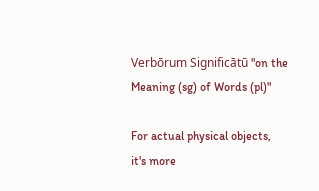Verbōrum Significātū "on the Meaning (sg) of Words (pl)"

For actual physical objects, it's more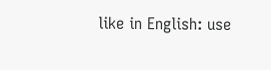like in English: use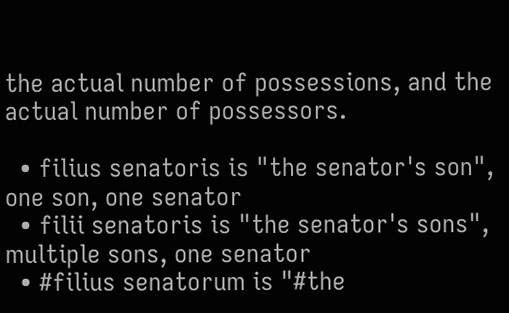the actual number of possessions, and the actual number of possessors.

  • filius senatoris is "the senator's son", one son, one senator
  • filii senatoris is "the senator's sons", multiple sons, one senator
  • #filius senatorum is "#the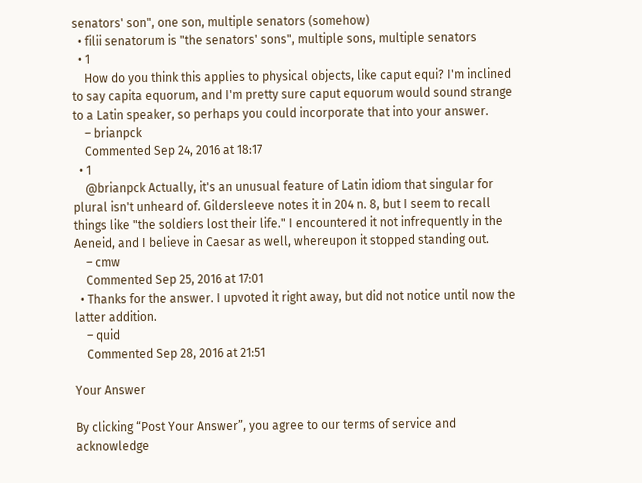senators' son", one son, multiple senators (somehow)
  • filii senatorum is "the senators' sons", multiple sons, multiple senators
  • 1
    How do you think this applies to physical objects, like caput equi? I'm inclined to say capita equorum, and I'm pretty sure caput equorum would sound strange to a Latin speaker, so perhaps you could incorporate that into your answer.
    – brianpck
    Commented Sep 24, 2016 at 18:17
  • 1
    @brianpck Actually, it's an unusual feature of Latin idiom that singular for plural isn't unheard of. Gildersleeve notes it in 204 n. 8, but I seem to recall things like "the soldiers lost their life." I encountered it not infrequently in the Aeneid, and I believe in Caesar as well, whereupon it stopped standing out.
    – cmw
    Commented Sep 25, 2016 at 17:01
  • Thanks for the answer. I upvoted it right away, but did not notice until now the latter addition.
    – quid
    Commented Sep 28, 2016 at 21:51

Your Answer

By clicking “Post Your Answer”, you agree to our terms of service and acknowledge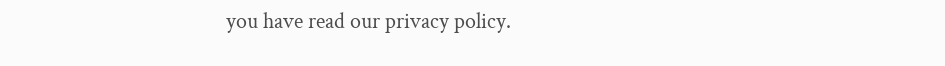you have read our privacy policy.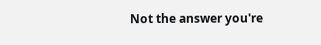Not the answer you're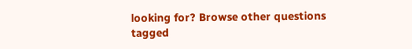looking for? Browse other questions tagged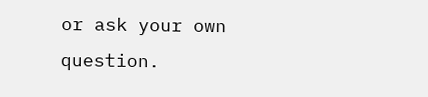or ask your own question.